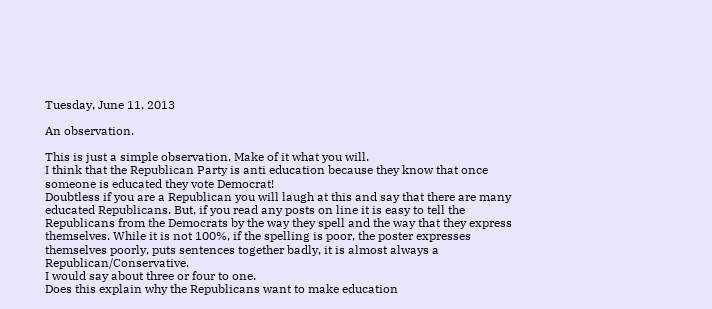Tuesday, June 11, 2013

An observation.

This is just a simple observation. Make of it what you will.
I think that the Republican Party is anti education because they know that once someone is educated they vote Democrat!
Doubtless if you are a Republican you will laugh at this and say that there are many educated Republicans. But, if you read any posts on line it is easy to tell the Republicans from the Democrats by the way they spell and the way that they express themselves. While it is not 100%, if the spelling is poor, the poster expresses themselves poorly, puts sentences together badly, it is almost always a Republican/Conservative.
I would say about three or four to one.
Does this explain why the Republicans want to make education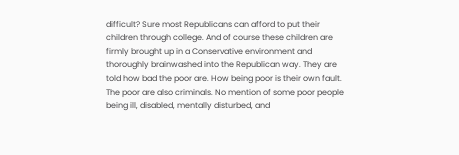difficult? Sure most Republicans can afford to put their children through college. And of course these children are firmly brought up in a Conservative environment and thoroughly brainwashed into the Republican way. They are told how bad the poor are. How being poor is their own fault. The poor are also criminals. No mention of some poor people being ill, disabled, mentally disturbed, and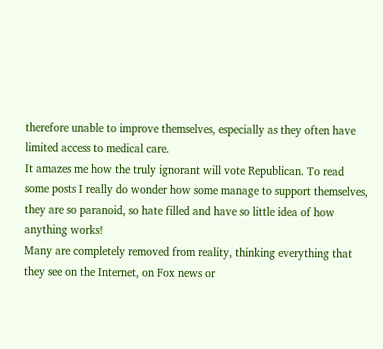therefore unable to improve themselves, especially as they often have limited access to medical care.
It amazes me how the truly ignorant will vote Republican. To read some posts I really do wonder how some manage to support themselves, they are so paranoid, so hate filled and have so little idea of how anything works!
Many are completely removed from reality, thinking everything that they see on the Internet, on Fox news or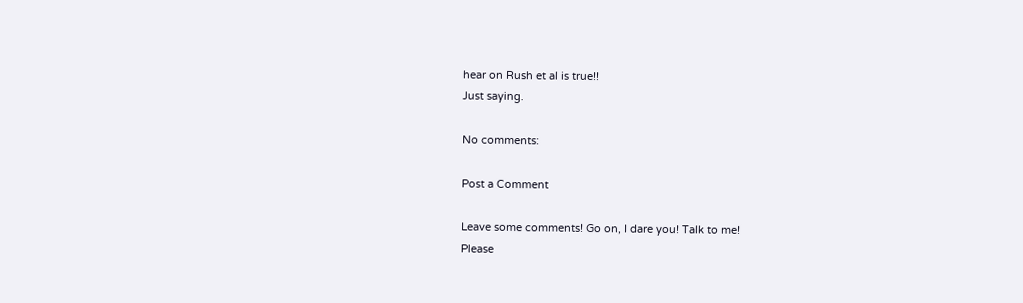hear on Rush et al is true!!
Just saying.

No comments:

Post a Comment

Leave some comments! Go on, I dare you! Talk to me!
Please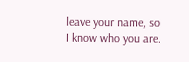leave your name, so I know who you are.